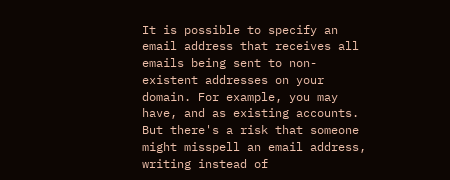It is possible to specify an email address that receives all emails being sent to non-existent addresses on your domain. For example, you may have, and as existing accounts. But there's a risk that someone might misspell an email address, writing instead of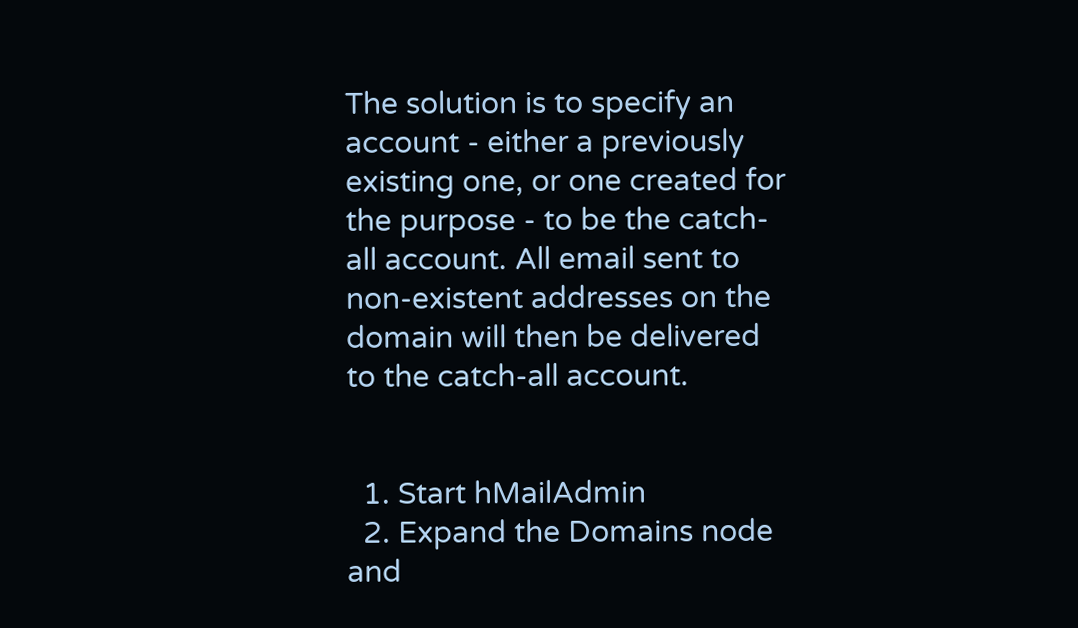The solution is to specify an account - either a previously existing one, or one created for the purpose - to be the catch-all account. All email sent to non-existent addresses on the domain will then be delivered to the catch-all account.


  1. Start hMailAdmin
  2. Expand the Domains node and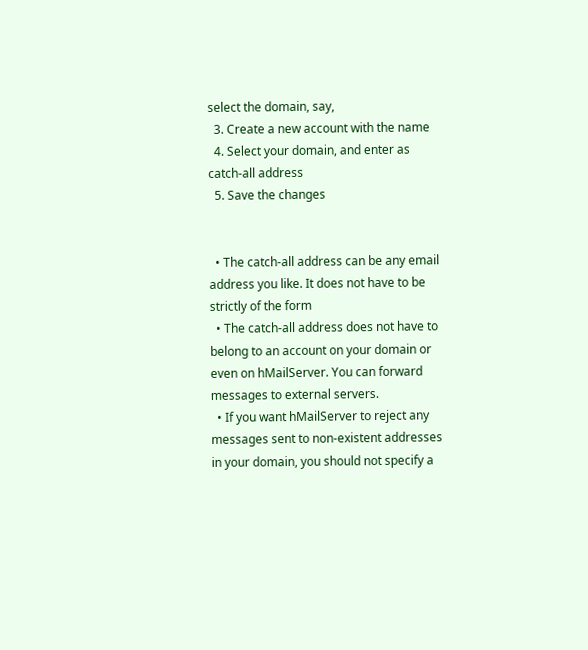select the domain, say,
  3. Create a new account with the name
  4. Select your domain, and enter as catch-all address
  5. Save the changes


  • The catch-all address can be any email address you like. It does not have to be strictly of the form
  • The catch-all address does not have to belong to an account on your domain or even on hMailServer. You can forward messages to external servers.
  • If you want hMailServer to reject any messages sent to non-existent addresses in your domain, you should not specify a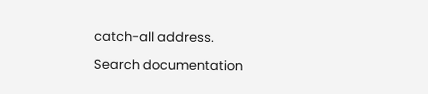catch-all address.

Search documentation